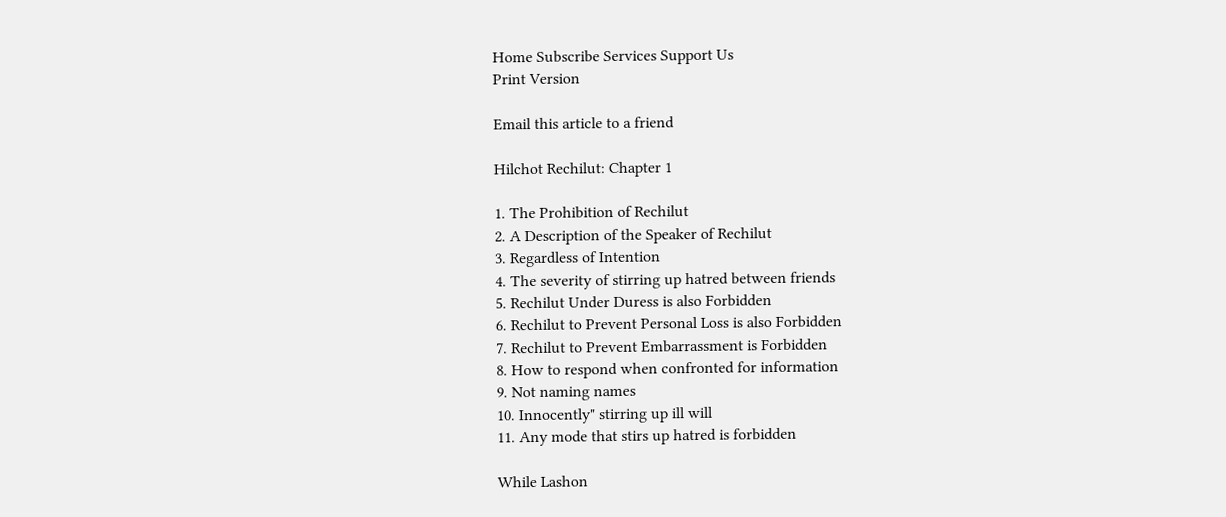Home Subscribe Services Support Us
Print Version

Email this article to a friend

Hilchot Rechilut: Chapter 1

1. The Prohibition of Rechilut
2. A Description of the Speaker of Rechilut
3. Regardless of Intention
4. The severity of stirring up hatred between friends
5. Rechilut Under Duress is also Forbidden
6. Rechilut to Prevent Personal Loss is also Forbidden
7. Rechilut to Prevent Embarrassment is Forbidden
8. How to respond when confronted for information
9. Not naming names
10. Innocently" stirring up ill will
11. Any mode that stirs up hatred is forbidden

While Lashon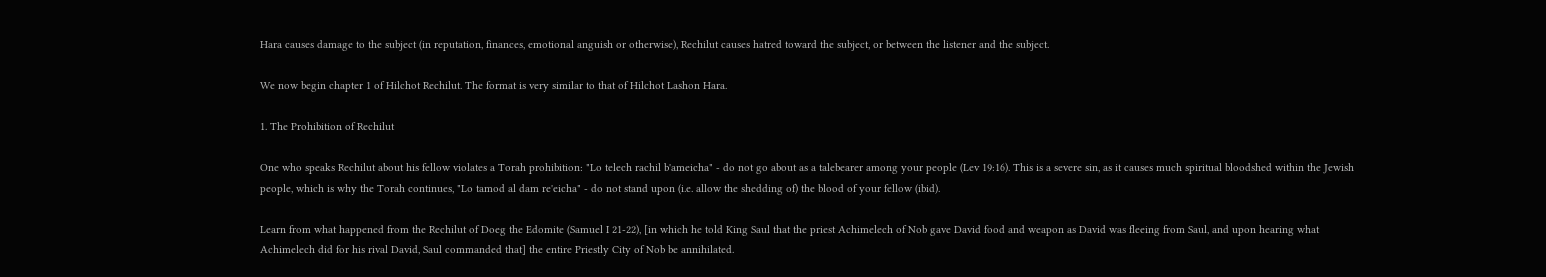Hara causes damage to the subject (in reputation, finances, emotional anguish or otherwise), Rechilut causes hatred toward the subject, or between the listener and the subject.

We now begin chapter 1 of Hilchot Rechilut. The format is very similar to that of Hilchot Lashon Hara.

1. The Prohibition of Rechilut

One who speaks Rechilut about his fellow violates a Torah prohibition: "Lo telech rachil b'ameicha" - do not go about as a talebearer among your people (Lev 19:16). This is a severe sin, as it causes much spiritual bloodshed within the Jewish people, which is why the Torah continues, "Lo tamod al dam re'eicha" - do not stand upon (i.e. allow the shedding of) the blood of your fellow (ibid).

Learn from what happened from the Rechilut of Doeg the Edomite (Samuel I 21-22), [in which he told King Saul that the priest Achimelech of Nob gave David food and weapon as David was fleeing from Saul, and upon hearing what Achimelech did for his rival David, Saul commanded that] the entire Priestly City of Nob be annihilated.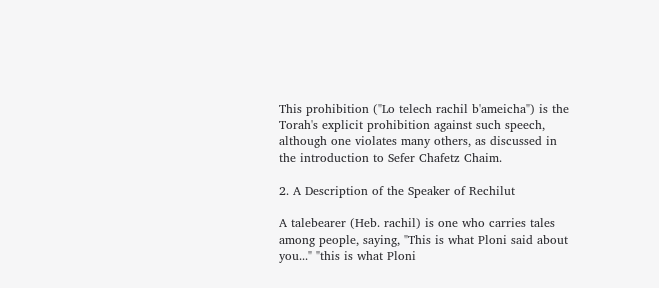This prohibition ("Lo telech rachil b'ameicha") is the Torah's explicit prohibition against such speech, although one violates many others, as discussed in the introduction to Sefer Chafetz Chaim.

2. A Description of the Speaker of Rechilut

A talebearer (Heb. rachil) is one who carries tales among people, saying, "This is what Ploni said about you..." "this is what Ploni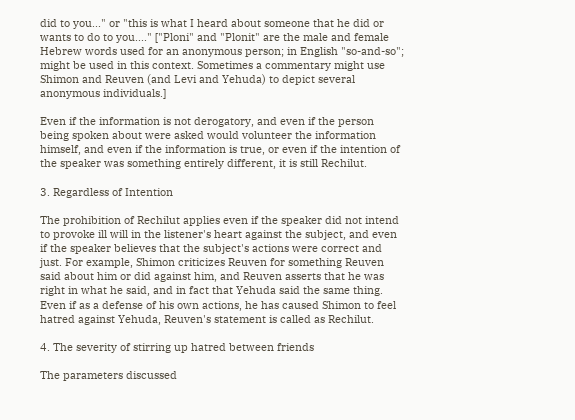did to you..." or "this is what I heard about someone that he did or wants to do to you...." ["Ploni" and "Plonit" are the male and female Hebrew words used for an anonymous person; in English "so-and-so"; might be used in this context. Sometimes a commentary might use Shimon and Reuven (and Levi and Yehuda) to depict several anonymous individuals.]

Even if the information is not derogatory, and even if the person being spoken about were asked would volunteer the information himself, and even if the information is true, or even if the intention of the speaker was something entirely different, it is still Rechilut.

3. Regardless of Intention

The prohibition of Rechilut applies even if the speaker did not intend to provoke ill will in the listener's heart against the subject, and even if the speaker believes that the subject's actions were correct and just. For example, Shimon criticizes Reuven for something Reuven said about him or did against him, and Reuven asserts that he was right in what he said, and in fact that Yehuda said the same thing. Even if as a defense of his own actions, he has caused Shimon to feel hatred against Yehuda, Reuven's statement is called as Rechilut.

4. The severity of stirring up hatred between friends

The parameters discussed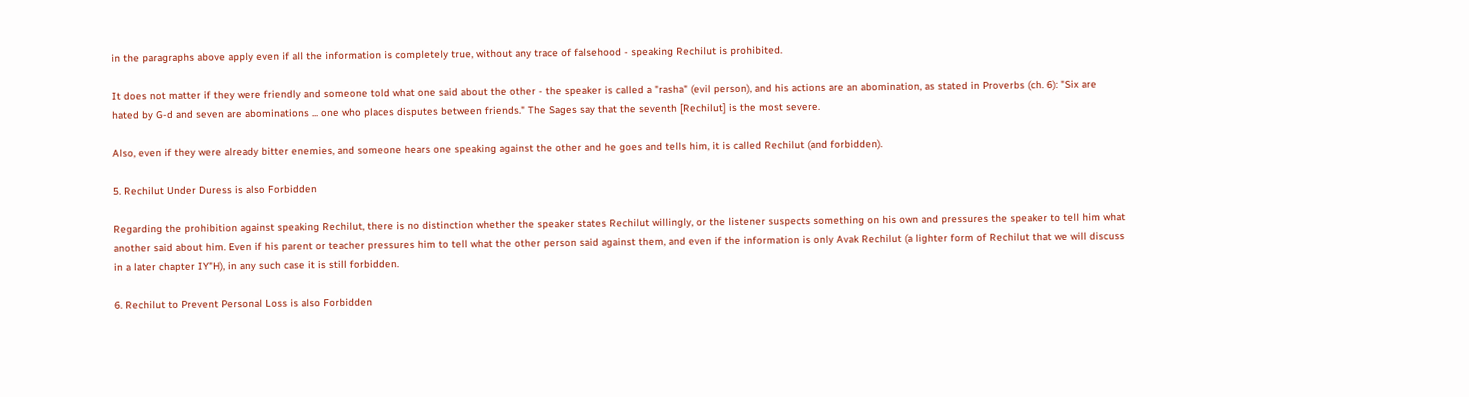in the paragraphs above apply even if all the information is completely true, without any trace of falsehood - speaking Rechilut is prohibited.

It does not matter if they were friendly and someone told what one said about the other - the speaker is called a "rasha" (evil person), and his actions are an abomination, as stated in Proverbs (ch. 6): "Six are hated by G-d and seven are abominations ... one who places disputes between friends." The Sages say that the seventh [Rechilut] is the most severe.

Also, even if they were already bitter enemies, and someone hears one speaking against the other and he goes and tells him, it is called Rechilut (and forbidden).

5. Rechilut Under Duress is also Forbidden

Regarding the prohibition against speaking Rechilut, there is no distinction whether the speaker states Rechilut willingly, or the listener suspects something on his own and pressures the speaker to tell him what another said about him. Even if his parent or teacher pressures him to tell what the other person said against them, and even if the information is only Avak Rechilut (a lighter form of Rechilut that we will discuss in a later chapter IY"H), in any such case it is still forbidden.

6. Rechilut to Prevent Personal Loss is also Forbidden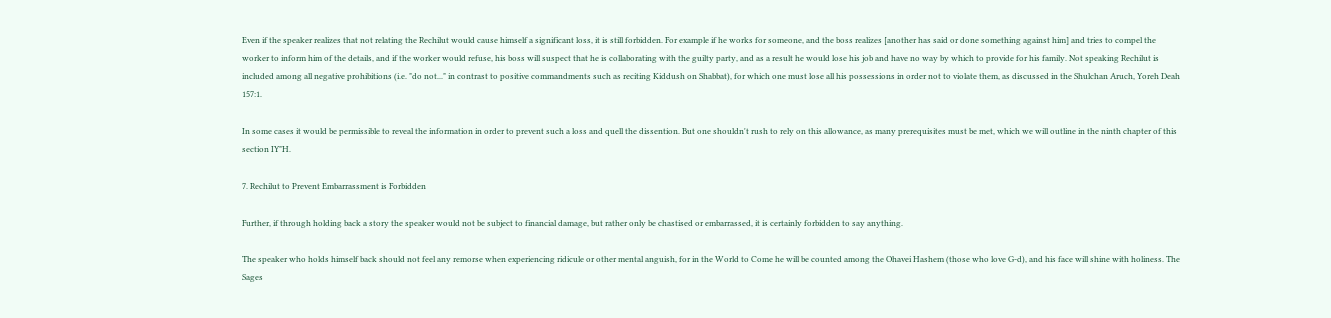Even if the speaker realizes that not relating the Rechilut would cause himself a significant loss, it is still forbidden. For example if he works for someone, and the boss realizes [another has said or done something against him] and tries to compel the worker to inform him of the details, and if the worker would refuse, his boss will suspect that he is collaborating with the guilty party, and as a result he would lose his job and have no way by which to provide for his family. Not speaking Rechilut is included among all negative prohibitions (i.e. "do not..." in contrast to positive commandments such as reciting Kiddush on Shabbat), for which one must lose all his possessions in order not to violate them, as discussed in the Shulchan Aruch, Yoreh Deah 157:1.

In some cases it would be permissible to reveal the information in order to prevent such a loss and quell the dissention. But one shouldn't rush to rely on this allowance, as many prerequisites must be met, which we will outline in the ninth chapter of this section IY"H.

7. Rechilut to Prevent Embarrassment is Forbidden

Further, if through holding back a story the speaker would not be subject to financial damage, but rather only be chastised or embarrassed, it is certainly forbidden to say anything.

The speaker who holds himself back should not feel any remorse when experiencing ridicule or other mental anguish, for in the World to Come he will be counted among the Ohavei Hashem (those who love G-d), and his face will shine with holiness. The Sages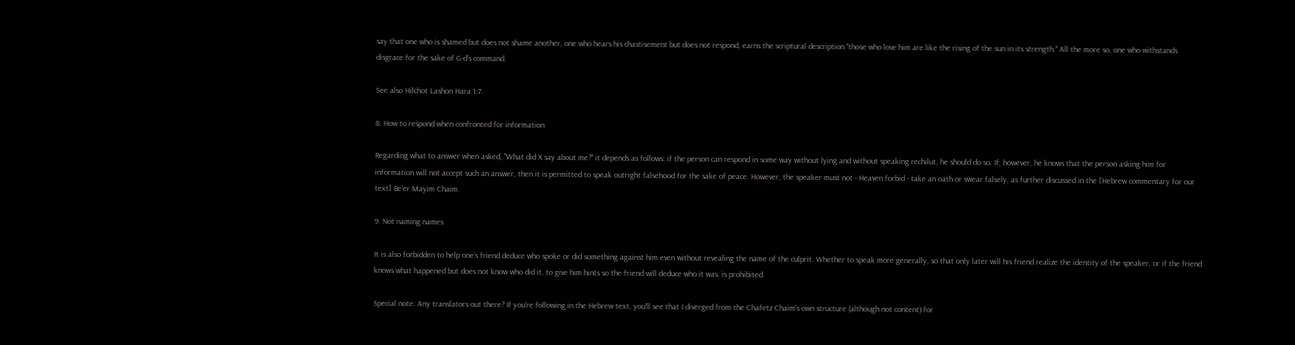say that one who is shamed but does not shame another, one who hears his chastisement but does not respond, earns the scriptural description "those who love him are like the rising of the sun in its strength." All the more so, one who withstands disgrace for the sake of G-d's command.

See also Hilchot Lashon Hara 1:7.

8. How to respond when confronted for information

Regarding what to answer when asked, "What did X say about me?" it depends as follows: if the person can respond in some way without lying and without speaking rechilut, he should do so. If, however, he knows that the person asking him for information will not accept such an answer, then it is permitted to speak outright falsehood for the sake of peace. However, the speaker must not - Heaven forbid - take an oath or swear falsely, as further discussed in the [Hebrew commentary for our text] Be'er Mayim Chaim.

9. Not naming names

It is also forbidden to help one's friend deduce who spoke or did something against him even without revealing the name of the culprit. Whether to speak more generally, so that only later will his friend realize the identity of the speaker, or if the friend knows what happened but does not know who did it, to give him hints so the friend will deduce who it was, is prohibited.

Special note: Any translators out there? If you're following in the Hebrew text, you'll see that I diverged from the Chafetz Chaim's own structure (although not content) for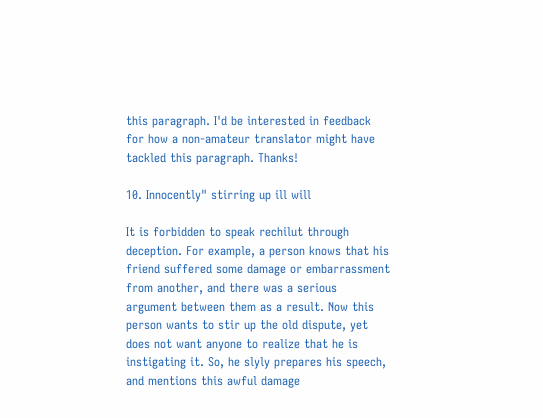this paragraph. I'd be interested in feedback for how a non-amateur translator might have tackled this paragraph. Thanks!

10. Innocently" stirring up ill will

It is forbidden to speak rechilut through deception. For example, a person knows that his friend suffered some damage or embarrassment from another, and there was a serious argument between them as a result. Now this person wants to stir up the old dispute, yet does not want anyone to realize that he is instigating it. So, he slyly prepares his speech, and mentions this awful damage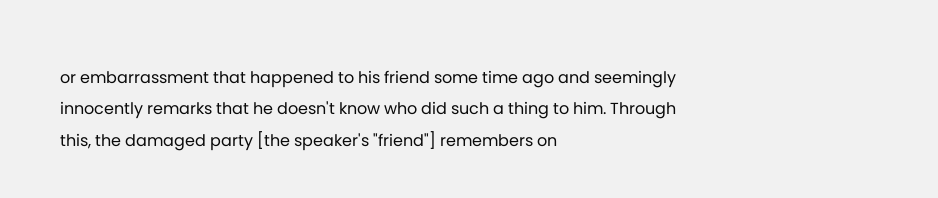or embarrassment that happened to his friend some time ago and seemingly innocently remarks that he doesn't know who did such a thing to him. Through this, the damaged party [the speaker's "friend"] remembers on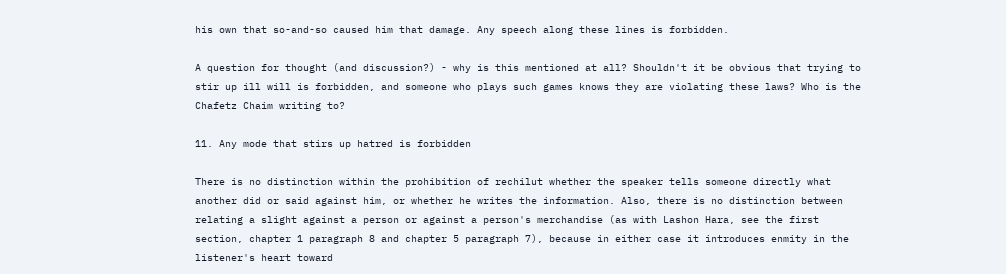his own that so-and-so caused him that damage. Any speech along these lines is forbidden.

A question for thought (and discussion?) - why is this mentioned at all? Shouldn't it be obvious that trying to stir up ill will is forbidden, and someone who plays such games knows they are violating these laws? Who is the Chafetz Chaim writing to?

11. Any mode that stirs up hatred is forbidden

There is no distinction within the prohibition of rechilut whether the speaker tells someone directly what another did or said against him, or whether he writes the information. Also, there is no distinction between relating a slight against a person or against a person's merchandise (as with Lashon Hara, see the first section, chapter 1 paragraph 8 and chapter 5 paragraph 7), because in either case it introduces enmity in the listener's heart toward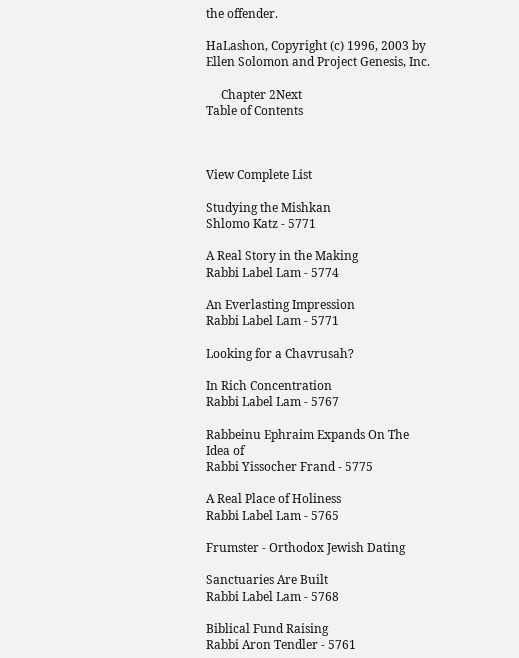the offender.

HaLashon, Copyright (c) 1996, 2003 by Ellen Solomon and Project Genesis, Inc.

     Chapter 2Next
Table of Contents



View Complete List

Studying the Mishkan
Shlomo Katz - 5771

A Real Story in the Making
Rabbi Label Lam - 5774

An Everlasting Impression
Rabbi Label Lam - 5771

Looking for a Chavrusah?

In Rich Concentration
Rabbi Label Lam - 5767

Rabbeinu Ephraim Expands On The Idea of
Rabbi Yissocher Frand - 5775

A Real Place of Holiness
Rabbi Label Lam - 5765

Frumster - Orthodox Jewish Dating

Sanctuaries Are Built
Rabbi Label Lam - 5768

Biblical Fund Raising
Rabbi Aron Tendler - 5761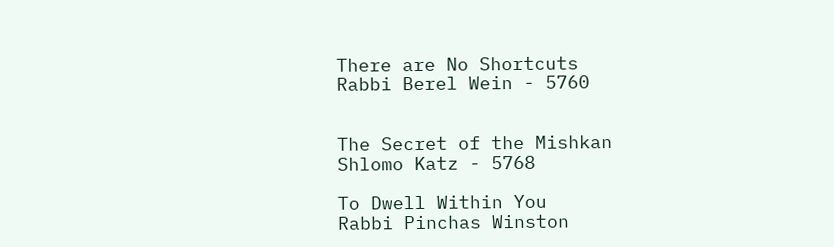There are No Shortcuts
Rabbi Berel Wein - 5760


The Secret of the Mishkan
Shlomo Katz - 5768

To Dwell Within You
Rabbi Pinchas Winston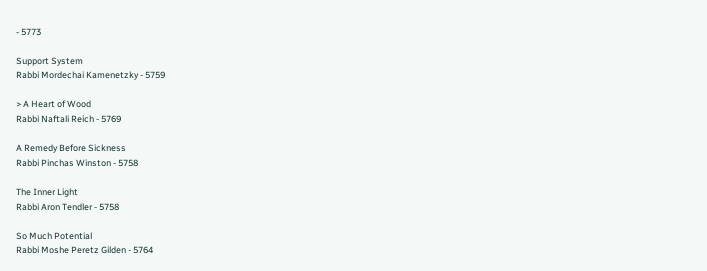- 5773

Support System
Rabbi Mordechai Kamenetzky - 5759

> A Heart of Wood
Rabbi Naftali Reich - 5769

A Remedy Before Sickness
Rabbi Pinchas Winston - 5758

The Inner Light
Rabbi Aron Tendler - 5758

So Much Potential
Rabbi Moshe Peretz Gilden - 5764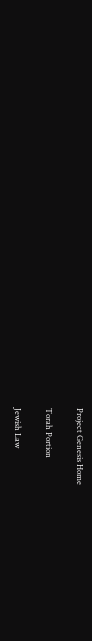Project Genesis Home

Torah Portion

Jewish Law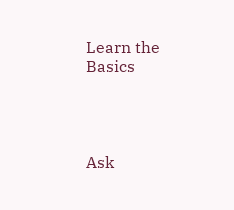Learn the Basics




Ask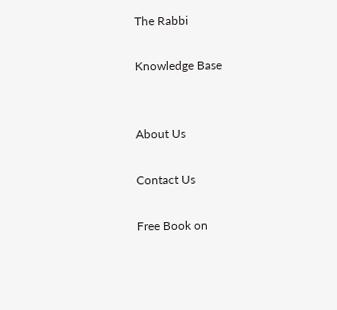The Rabbi

Knowledge Base


About Us

Contact Us

Free Book on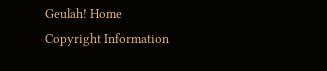Geulah! Home Copyright Information